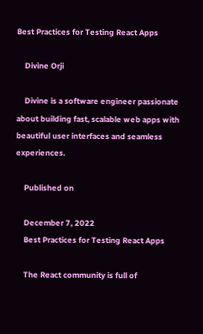Best Practices for Testing React Apps

    Divine Orji

    Divine is a software engineer passionate about building fast, scalable web apps with beautiful user interfaces and seamless experiences.

    Published on

    December 7, 2022
    Best Practices for Testing React Apps

    The React community is full of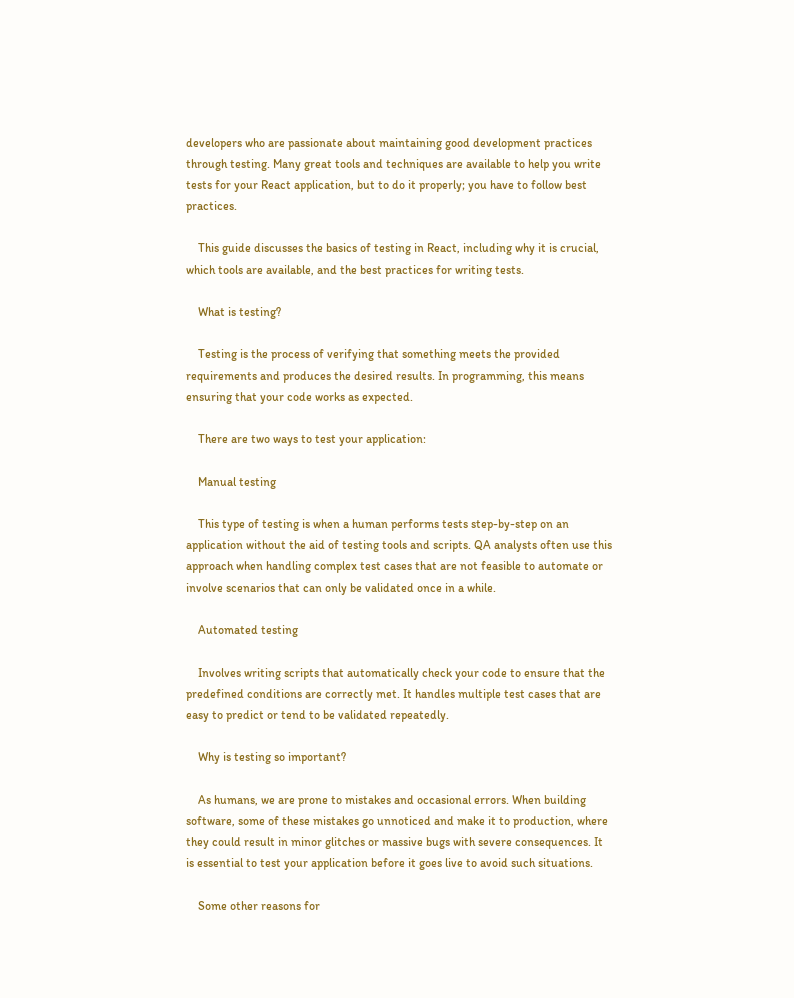developers who are passionate about maintaining good development practices through testing. Many great tools and techniques are available to help you write tests for your React application, but to do it properly; you have to follow best practices.

    This guide discusses the basics of testing in React, including why it is crucial, which tools are available, and the best practices for writing tests.

    What is testing?

    Testing is the process of verifying that something meets the provided requirements and produces the desired results. In programming, this means ensuring that your code works as expected.

    There are two ways to test your application:

    Manual testing

    This type of testing is when a human performs tests step-by-step on an application without the aid of testing tools and scripts. QA analysts often use this approach when handling complex test cases that are not feasible to automate or involve scenarios that can only be validated once in a while.

    Automated testing

    Involves writing scripts that automatically check your code to ensure that the predefined conditions are correctly met. It handles multiple test cases that are easy to predict or tend to be validated repeatedly.

    Why is testing so important?

    As humans, we are prone to mistakes and occasional errors. When building software, some of these mistakes go unnoticed and make it to production, where they could result in minor glitches or massive bugs with severe consequences. It is essential to test your application before it goes live to avoid such situations.

    Some other reasons for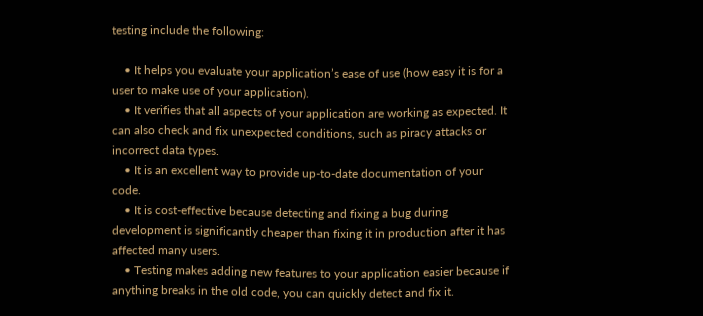testing include the following:

    • It helps you evaluate your application’s ease of use (how easy it is for a user to make use of your application).
    • It verifies that all aspects of your application are working as expected. It can also check and fix unexpected conditions, such as piracy attacks or incorrect data types.
    • It is an excellent way to provide up-to-date documentation of your code.
    • It is cost-effective because detecting and fixing a bug during development is significantly cheaper than fixing it in production after it has affected many users.
    • Testing makes adding new features to your application easier because if anything breaks in the old code, you can quickly detect and fix it.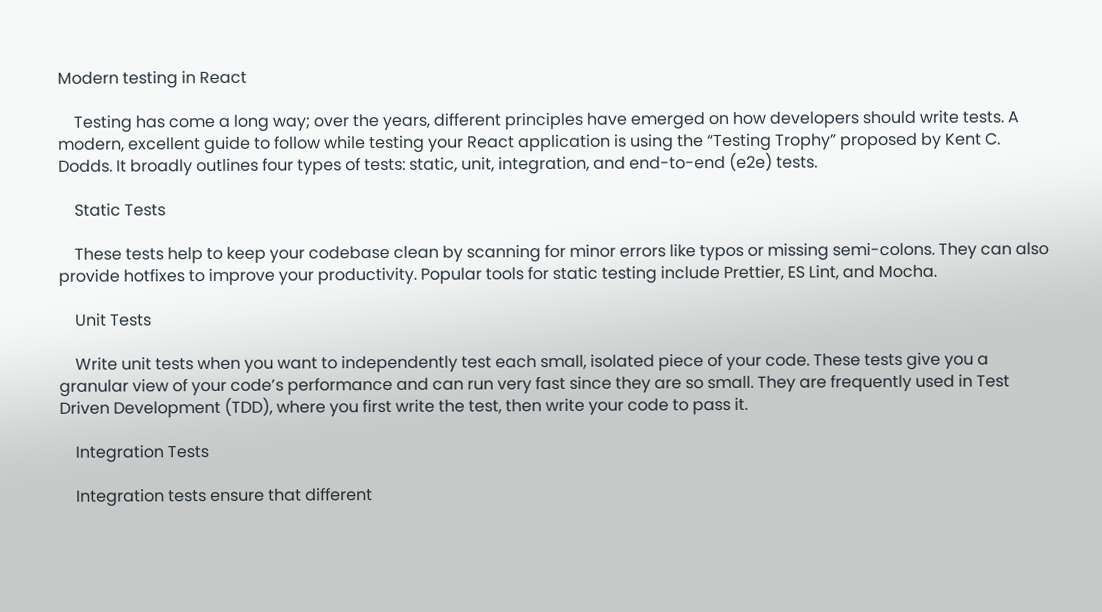Modern testing in React

    Testing has come a long way; over the years, different principles have emerged on how developers should write tests. A modern, excellent guide to follow while testing your React application is using the “Testing Trophy” proposed by Kent C. Dodds. It broadly outlines four types of tests: static, unit, integration, and end-to-end (e2e) tests.

    Static Tests

    These tests help to keep your codebase clean by scanning for minor errors like typos or missing semi-colons. They can also provide hotfixes to improve your productivity. Popular tools for static testing include Prettier, ES Lint, and Mocha.

    Unit Tests

    Write unit tests when you want to independently test each small, isolated piece of your code. These tests give you a granular view of your code’s performance and can run very fast since they are so small. They are frequently used in Test Driven Development (TDD), where you first write the test, then write your code to pass it.

    Integration Tests

    Integration tests ensure that different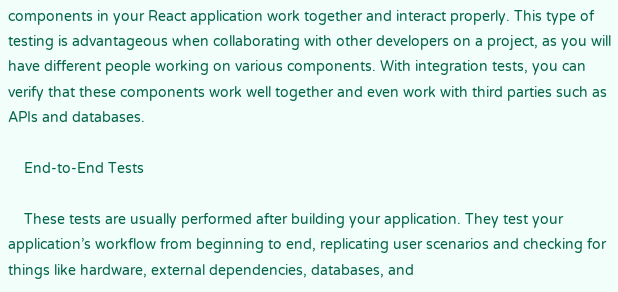components in your React application work together and interact properly. This type of testing is advantageous when collaborating with other developers on a project, as you will have different people working on various components. With integration tests, you can verify that these components work well together and even work with third parties such as APIs and databases.

    End-to-End Tests

    These tests are usually performed after building your application. They test your application’s workflow from beginning to end, replicating user scenarios and checking for things like hardware, external dependencies, databases, and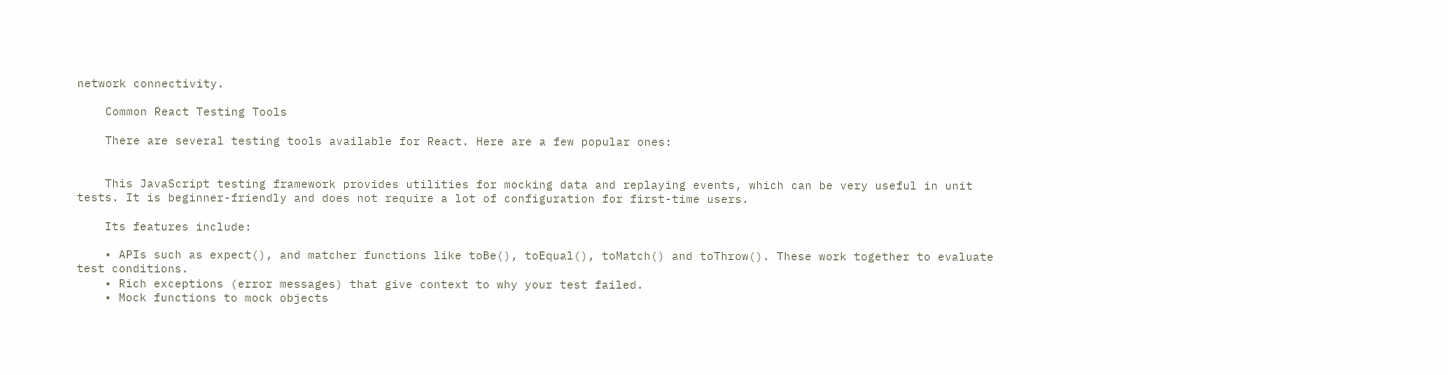network connectivity.

    Common React Testing Tools

    There are several testing tools available for React. Here are a few popular ones:


    This JavaScript testing framework provides utilities for mocking data and replaying events, which can be very useful in unit tests. It is beginner-friendly and does not require a lot of configuration for first-time users.

    Its features include:

    • APIs such as expect(), and matcher functions like toBe(), toEqual(), toMatch() and toThrow(). These work together to evaluate test conditions.
    • Rich exceptions (error messages) that give context to why your test failed.
    • Mock functions to mock objects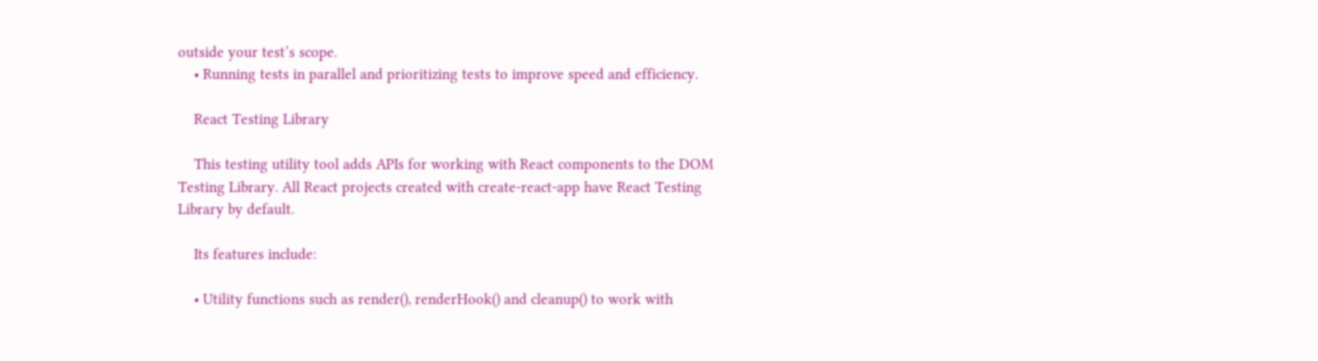outside your test’s scope.
    • Running tests in parallel and prioritizing tests to improve speed and efficiency.

    React Testing Library

    This testing utility tool adds APIs for working with React components to the DOM Testing Library. All React projects created with create-react-app have React Testing Library by default.

    Its features include:

    • Utility functions such as render(), renderHook() and cleanup() to work with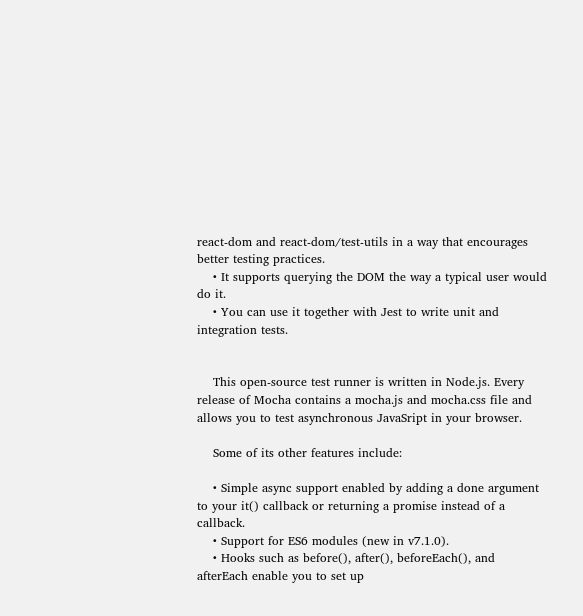react-dom and react-dom/test-utils in a way that encourages better testing practices.
    • It supports querying the DOM the way a typical user would do it.
    • You can use it together with Jest to write unit and integration tests.


    This open-source test runner is written in Node.js. Every release of Mocha contains a mocha.js and mocha.css file and allows you to test asynchronous JavaSript in your browser.

    Some of its other features include:

    • Simple async support enabled by adding a done argument to your it() callback or returning a promise instead of a callback.
    • Support for ES6 modules (new in v7.1.0).
    • Hooks such as before(), after(), beforeEach(), and afterEach enable you to set up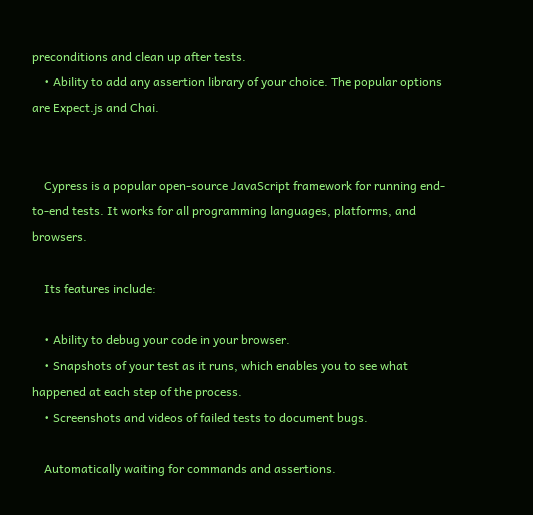preconditions and clean up after tests.
    • Ability to add any assertion library of your choice. The popular options are Expect.js and Chai.


    Cypress is a popular open-source JavaScript framework for running end-to-end tests. It works for all programming languages, platforms, and browsers.

    Its features include:

    • Ability to debug your code in your browser.
    • Snapshots of your test as it runs, which enables you to see what happened at each step of the process.
    • Screenshots and videos of failed tests to document bugs.

    Automatically waiting for commands and assertions.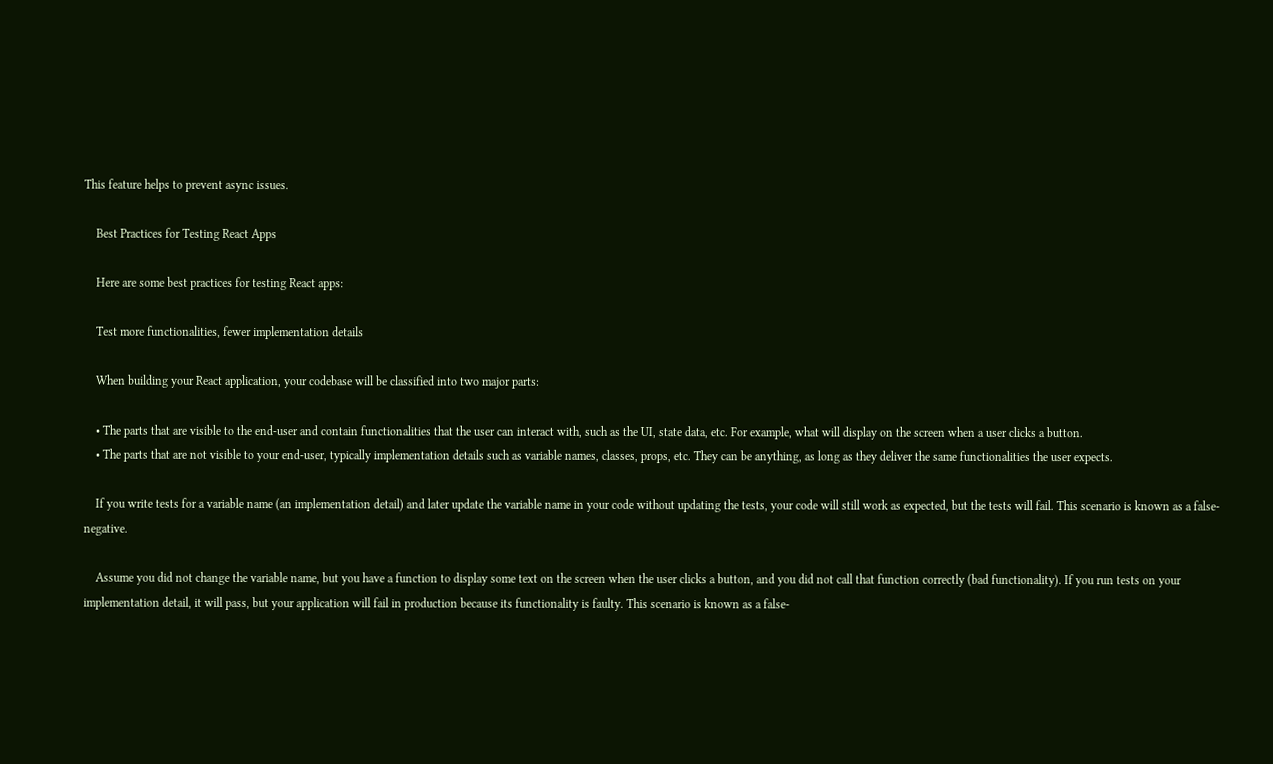This feature helps to prevent async issues.

    Best Practices for Testing React Apps

    Here are some best practices for testing React apps:

    Test more functionalities, fewer implementation details

    When building your React application, your codebase will be classified into two major parts:

    • The parts that are visible to the end-user and contain functionalities that the user can interact with, such as the UI, state data, etc. For example, what will display on the screen when a user clicks a button.
    • The parts that are not visible to your end-user, typically implementation details such as variable names, classes, props, etc. They can be anything, as long as they deliver the same functionalities the user expects.

    If you write tests for a variable name (an implementation detail) and later update the variable name in your code without updating the tests, your code will still work as expected, but the tests will fail. This scenario is known as a false-negative.

    Assume you did not change the variable name, but you have a function to display some text on the screen when the user clicks a button, and you did not call that function correctly (bad functionality). If you run tests on your implementation detail, it will pass, but your application will fail in production because its functionality is faulty. This scenario is known as a false-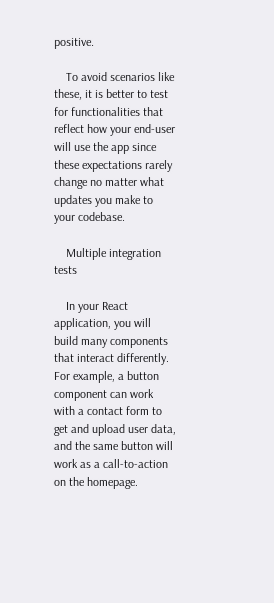positive.

    To avoid scenarios like these, it is better to test for functionalities that reflect how your end-user will use the app since these expectations rarely change no matter what updates you make to your codebase.

    Multiple integration tests

    In your React application, you will build many components that interact differently. For example, a button component can work with a contact form to get and upload user data, and the same button will work as a call-to-action on the homepage.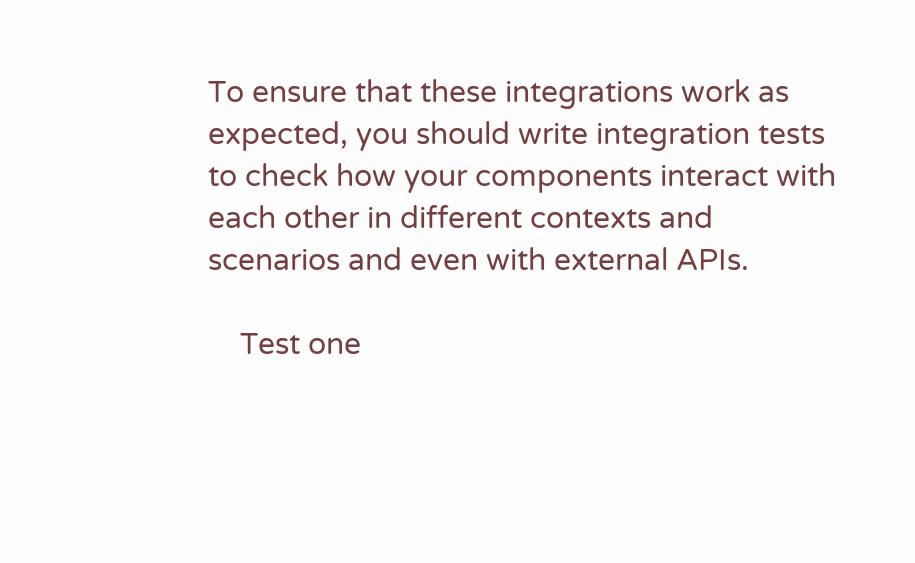To ensure that these integrations work as expected, you should write integration tests to check how your components interact with each other in different contexts and scenarios and even with external APIs.

    Test one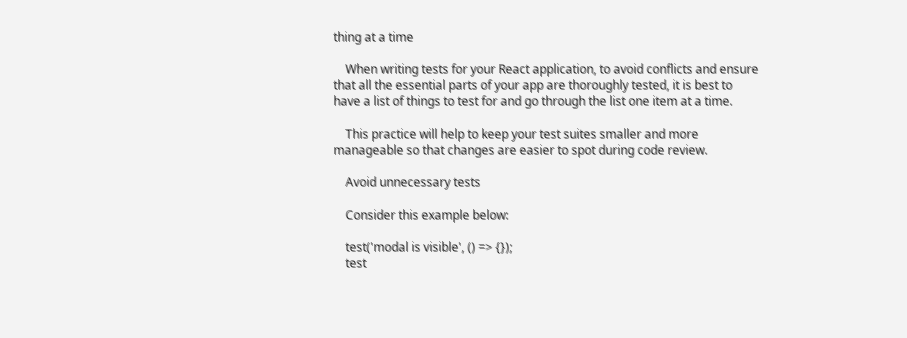thing at a time

    When writing tests for your React application, to avoid conflicts and ensure that all the essential parts of your app are thoroughly tested, it is best to have a list of things to test for and go through the list one item at a time.

    This practice will help to keep your test suites smaller and more manageable so that changes are easier to spot during code review.

    Avoid unnecessary tests

    Consider this example below:

    test('modal is visible', () => {});
    test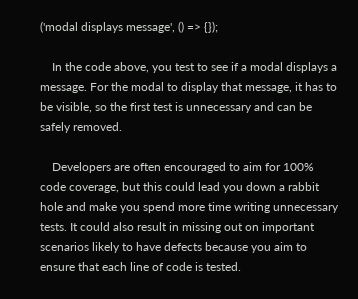('modal displays message', () => {});

    In the code above, you test to see if a modal displays a message. For the modal to display that message, it has to be visible, so the first test is unnecessary and can be safely removed.

    Developers are often encouraged to aim for 100% code coverage, but this could lead you down a rabbit hole and make you spend more time writing unnecessary tests. It could also result in missing out on important scenarios likely to have defects because you aim to ensure that each line of code is tested.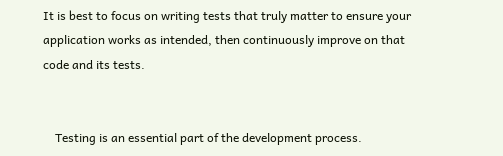It is best to focus on writing tests that truly matter to ensure your application works as intended, then continuously improve on that code and its tests.


    Testing is an essential part of the development process.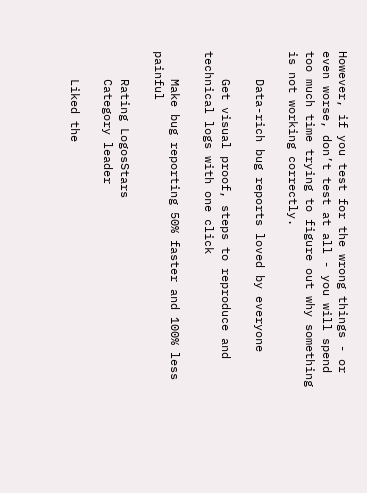However, if you test for the wrong things - or even worse, don’t test at all - you will spend too much time trying to figure out why something is not working correctly.

    Data-rich bug reports loved by everyone

    Get visual proof, steps to reproduce and technical logs with one click

    Make bug reporting 50% faster and 100% less painful

    Rating LogosStars
    Category leader

    Liked the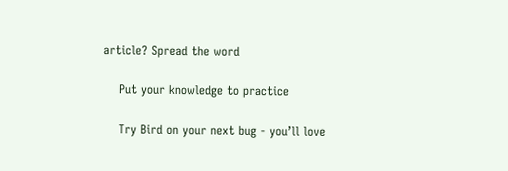article? Spread the word

    Put your knowledge to practice

    Try Bird on your next bug - you’ll love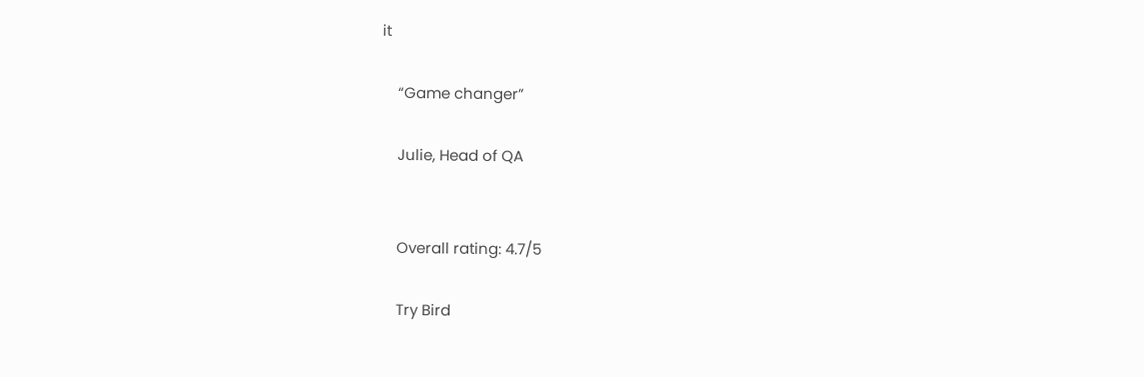it

    “Game changer”

    Julie, Head of QA


    Overall rating: 4.7/5

    Try Bird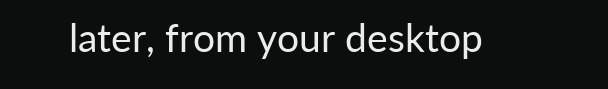later, from your desktop